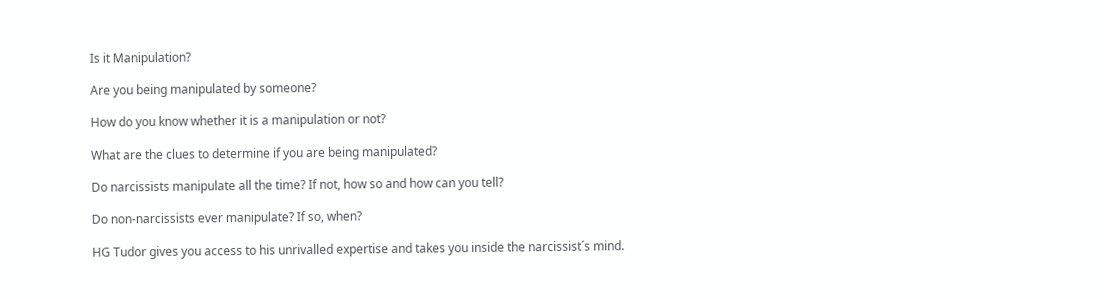Is it Manipulation?

Are you being manipulated by someone?

How do you know whether it is a manipulation or not?

What are the clues to determine if you are being manipulated?

Do narcissists manipulate all the time? If not, how so and how can you tell?

Do non-narcissists ever manipulate? If so, when?

HG Tudor gives you access to his unrivalled expertise and takes you inside the narcissist´s mind.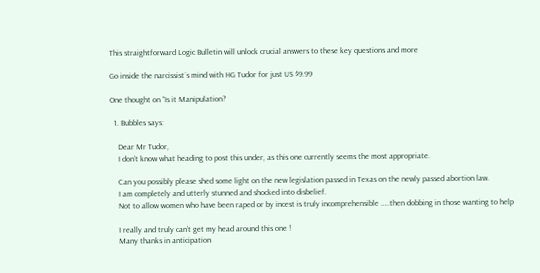This straightforward Logic Bulletin will unlock crucial answers to these key questions and more

Go inside the narcissist´s mind with HG Tudor for just US $9.99

One thought on “Is it Manipulation?

  1. Bubbles says:

    Dear Mr Tudor,
    I don’t know what heading to post this under, as this one currently seems the most appropriate.

    Can you possibly please shed some light on the new legislation passed in Texas on the newly passed abortion law.
    I am completely and utterly stunned and shocked into disbelief.
    Not to allow women who have been raped or by incest is truly incomprehensible …..then dobbing in those wanting to help

    I really and truly can’t get my head around this one !
    Many thanks in anticipation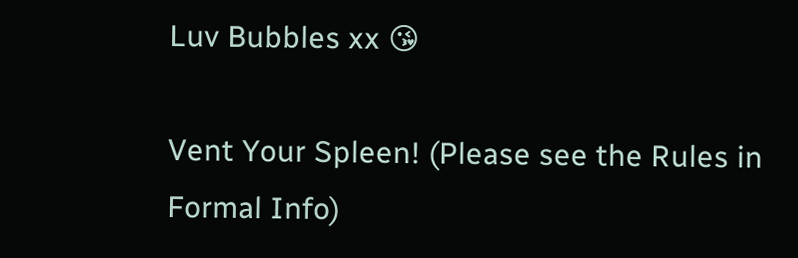Luv Bubbles xx 😘

Vent Your Spleen! (Please see the Rules in Formal Info)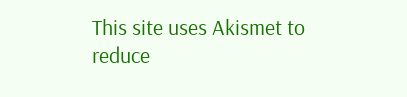This site uses Akismet to reduce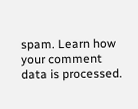spam. Learn how your comment data is processed.